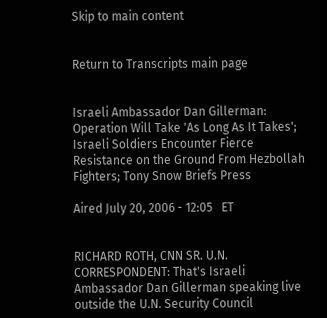Skip to main content


Return to Transcripts main page


Israeli Ambassador Dan Gillerman: Operation Will Take 'As Long As It Takes'; Israeli Soldiers Encounter Fierce Resistance on the Ground From Hezbollah Fighters; Tony Snow Briefs Press

Aired July 20, 2006 - 12:05   ET


RICHARD ROTH, CNN SR. U.N. CORRESPONDENT: That's Israeli Ambassador Dan Gillerman speaking live outside the U.N. Security Council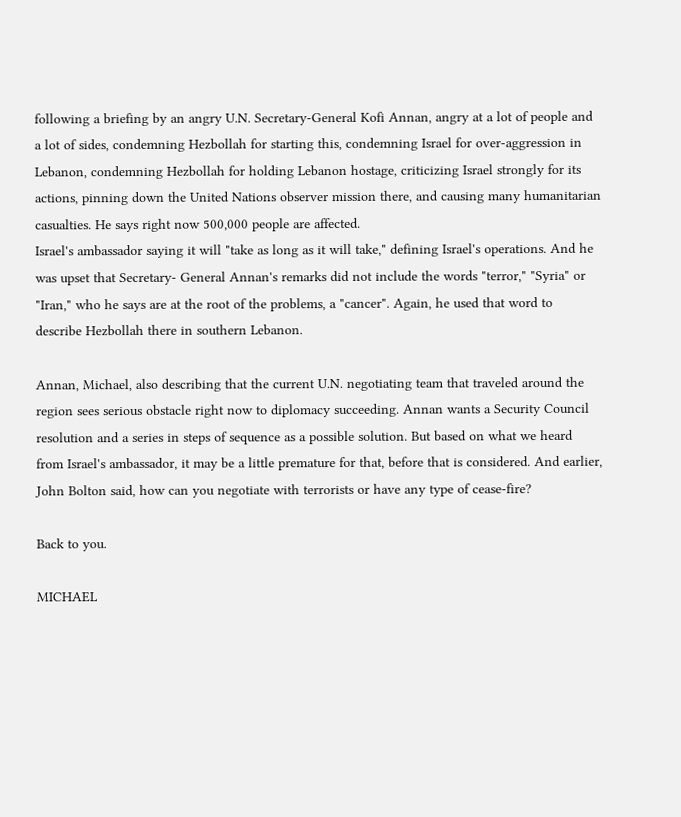following a briefing by an angry U.N. Secretary-General Kofi Annan, angry at a lot of people and a lot of sides, condemning Hezbollah for starting this, condemning Israel for over-aggression in Lebanon, condemning Hezbollah for holding Lebanon hostage, criticizing Israel strongly for its actions, pinning down the United Nations observer mission there, and causing many humanitarian casualties. He says right now 500,000 people are affected.
Israel's ambassador saying it will "take as long as it will take," defining Israel's operations. And he was upset that Secretary- General Annan's remarks did not include the words "terror," "Syria" or "Iran," who he says are at the root of the problems, a "cancer". Again, he used that word to describe Hezbollah there in southern Lebanon.

Annan, Michael, also describing that the current U.N. negotiating team that traveled around the region sees serious obstacle right now to diplomacy succeeding. Annan wants a Security Council resolution and a series in steps of sequence as a possible solution. But based on what we heard from Israel's ambassador, it may be a little premature for that, before that is considered. And earlier, John Bolton said, how can you negotiate with terrorists or have any type of cease-fire?

Back to you.

MICHAEL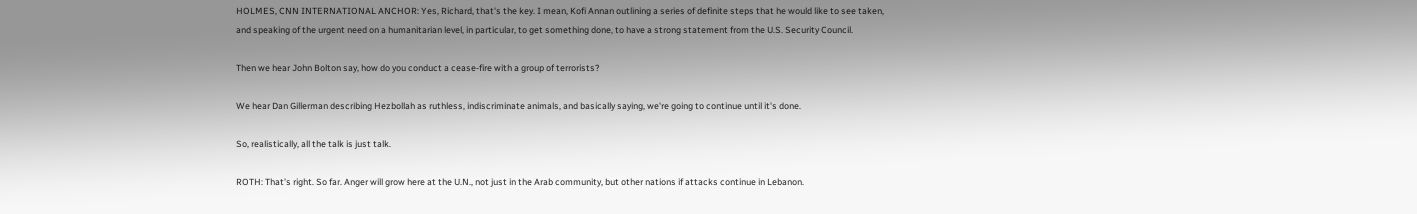HOLMES, CNN INTERNATIONAL ANCHOR: Yes, Richard, that's the key. I mean, Kofi Annan outlining a series of definite steps that he would like to see taken, and speaking of the urgent need on a humanitarian level, in particular, to get something done, to have a strong statement from the U.S. Security Council.

Then we hear John Bolton say, how do you conduct a cease-fire with a group of terrorists?

We hear Dan Gillerman describing Hezbollah as ruthless, indiscriminate animals, and basically saying, we're going to continue until it's done.

So, realistically, all the talk is just talk.

ROTH: That's right. So far. Anger will grow here at the U.N., not just in the Arab community, but other nations if attacks continue in Lebanon.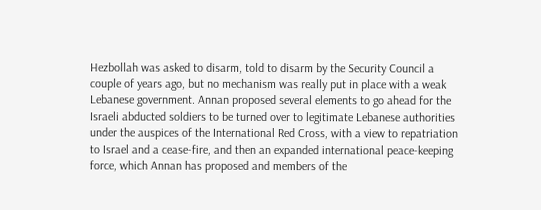Hezbollah was asked to disarm, told to disarm by the Security Council a couple of years ago, but no mechanism was really put in place with a weak Lebanese government. Annan proposed several elements to go ahead for the Israeli abducted soldiers to be turned over to legitimate Lebanese authorities under the auspices of the International Red Cross, with a view to repatriation to Israel and a cease-fire, and then an expanded international peace-keeping force, which Annan has proposed and members of the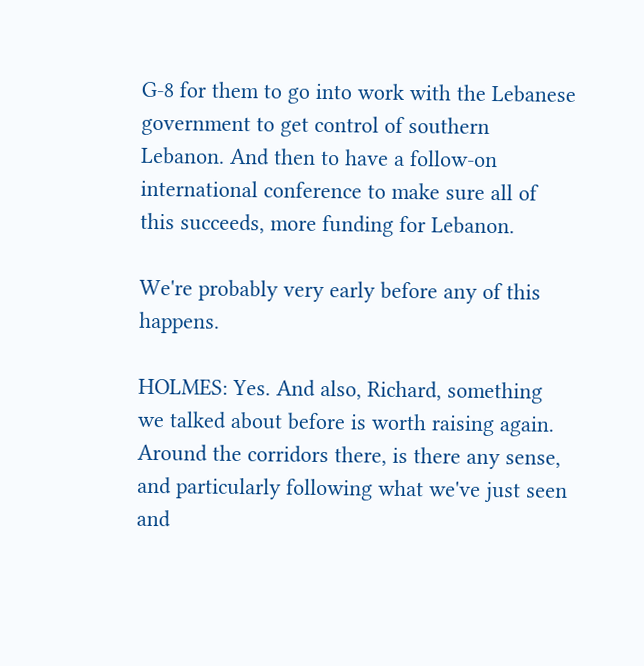G-8 for them to go into work with the Lebanese government to get control of southern Lebanon. And then to have a follow-on international conference to make sure all of this succeeds, more funding for Lebanon.

We're probably very early before any of this happens.

HOLMES: Yes. And also, Richard, something we talked about before is worth raising again. Around the corridors there, is there any sense, and particularly following what we've just seen and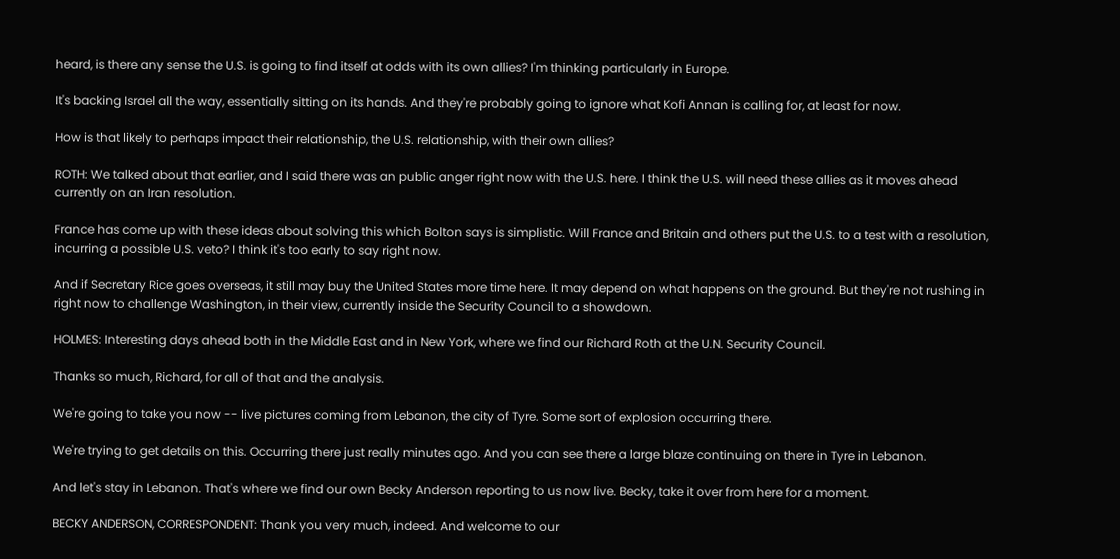heard, is there any sense the U.S. is going to find itself at odds with its own allies? I'm thinking particularly in Europe.

It's backing Israel all the way, essentially sitting on its hands. And they're probably going to ignore what Kofi Annan is calling for, at least for now.

How is that likely to perhaps impact their relationship, the U.S. relationship, with their own allies?

ROTH: We talked about that earlier, and I said there was an public anger right now with the U.S. here. I think the U.S. will need these allies as it moves ahead currently on an Iran resolution.

France has come up with these ideas about solving this which Bolton says is simplistic. Will France and Britain and others put the U.S. to a test with a resolution, incurring a possible U.S. veto? I think it's too early to say right now.

And if Secretary Rice goes overseas, it still may buy the United States more time here. It may depend on what happens on the ground. But they're not rushing in right now to challenge Washington, in their view, currently inside the Security Council to a showdown.

HOLMES: Interesting days ahead both in the Middle East and in New York, where we find our Richard Roth at the U.N. Security Council.

Thanks so much, Richard, for all of that and the analysis.

We're going to take you now -- live pictures coming from Lebanon, the city of Tyre. Some sort of explosion occurring there.

We're trying to get details on this. Occurring there just really minutes ago. And you can see there a large blaze continuing on there in Tyre in Lebanon.

And let's stay in Lebanon. That's where we find our own Becky Anderson reporting to us now live. Becky, take it over from here for a moment.

BECKY ANDERSON, CORRESPONDENT: Thank you very much, indeed. And welcome to our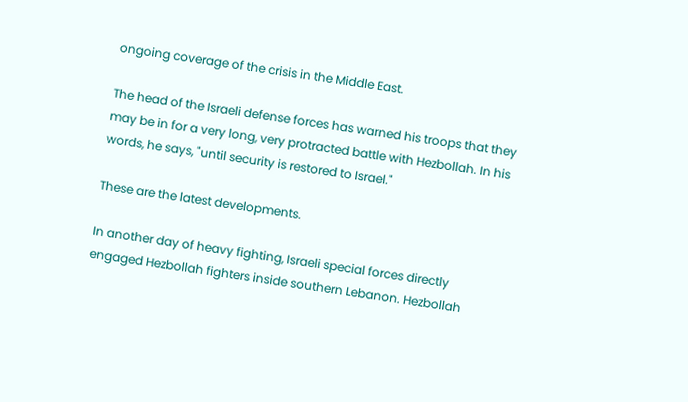ongoing coverage of the crisis in the Middle East.

The head of the Israeli defense forces has warned his troops that they may be in for a very long, very protracted battle with Hezbollah. In his words, he says, "until security is restored to Israel."

These are the latest developments.

In another day of heavy fighting, Israeli special forces directly engaged Hezbollah fighters inside southern Lebanon. Hezbollah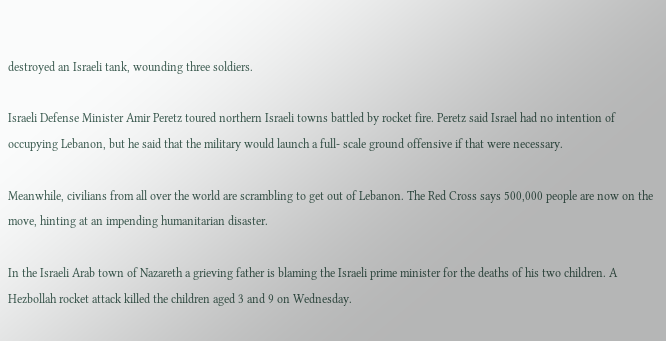destroyed an Israeli tank, wounding three soldiers.

Israeli Defense Minister Amir Peretz toured northern Israeli towns battled by rocket fire. Peretz said Israel had no intention of occupying Lebanon, but he said that the military would launch a full- scale ground offensive if that were necessary.

Meanwhile, civilians from all over the world are scrambling to get out of Lebanon. The Red Cross says 500,000 people are now on the move, hinting at an impending humanitarian disaster.

In the Israeli Arab town of Nazareth a grieving father is blaming the Israeli prime minister for the deaths of his two children. A Hezbollah rocket attack killed the children aged 3 and 9 on Wednesday.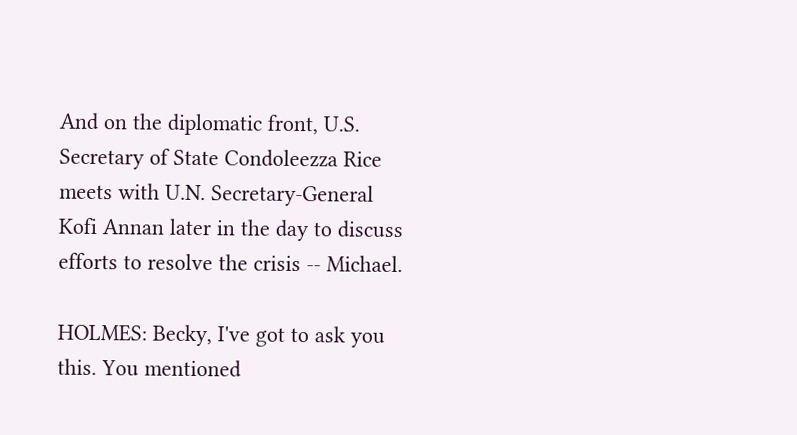And on the diplomatic front, U.S. Secretary of State Condoleezza Rice meets with U.N. Secretary-General Kofi Annan later in the day to discuss efforts to resolve the crisis -- Michael.

HOLMES: Becky, I've got to ask you this. You mentioned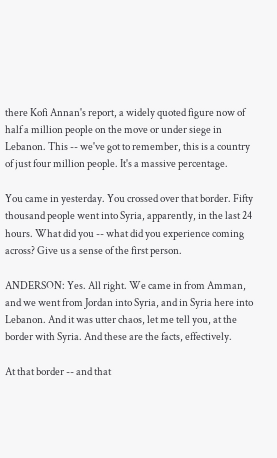there Kofi Annan's report, a widely quoted figure now of half a million people on the move or under siege in Lebanon. This -- we've got to remember, this is a country of just four million people. It's a massive percentage.

You came in yesterday. You crossed over that border. Fifty thousand people went into Syria, apparently, in the last 24 hours. What did you -- what did you experience coming across? Give us a sense of the first person.

ANDERSON: Yes. All right. We came in from Amman, and we went from Jordan into Syria, and in Syria here into Lebanon. And it was utter chaos, let me tell you, at the border with Syria. And these are the facts, effectively.

At that border -- and that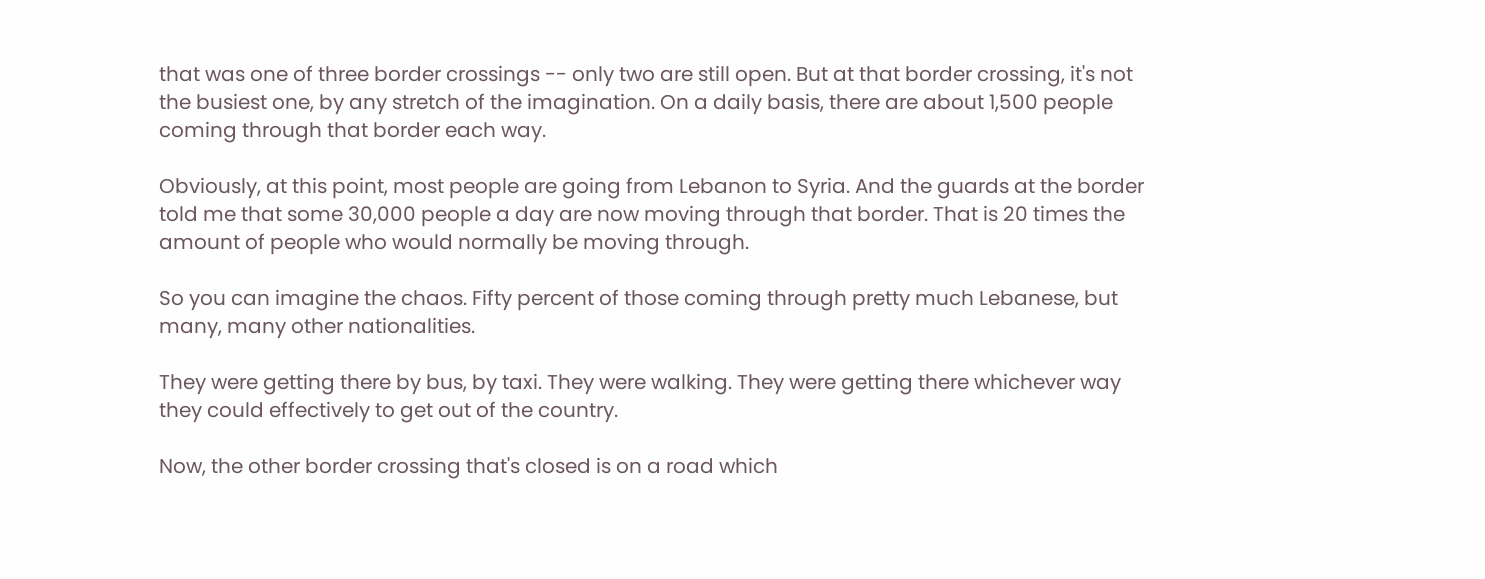that was one of three border crossings -- only two are still open. But at that border crossing, it's not the busiest one, by any stretch of the imagination. On a daily basis, there are about 1,500 people coming through that border each way.

Obviously, at this point, most people are going from Lebanon to Syria. And the guards at the border told me that some 30,000 people a day are now moving through that border. That is 20 times the amount of people who would normally be moving through.

So you can imagine the chaos. Fifty percent of those coming through pretty much Lebanese, but many, many other nationalities.

They were getting there by bus, by taxi. They were walking. They were getting there whichever way they could effectively to get out of the country.

Now, the other border crossing that's closed is on a road which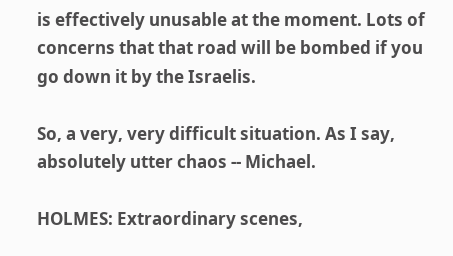is effectively unusable at the moment. Lots of concerns that that road will be bombed if you go down it by the Israelis.

So, a very, very difficult situation. As I say, absolutely utter chaos -- Michael.

HOLMES: Extraordinary scenes,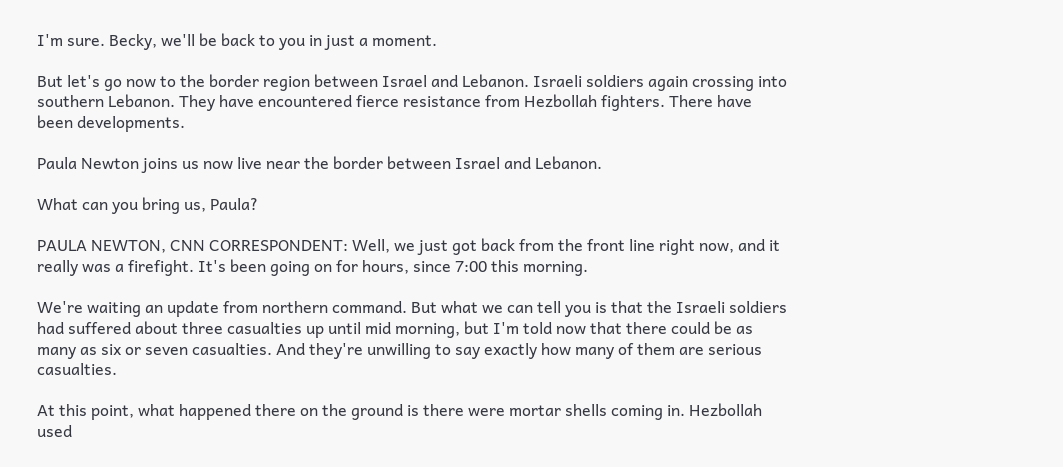I'm sure. Becky, we'll be back to you in just a moment.

But let's go now to the border region between Israel and Lebanon. Israeli soldiers again crossing into southern Lebanon. They have encountered fierce resistance from Hezbollah fighters. There have been developments.

Paula Newton joins us now live near the border between Israel and Lebanon.

What can you bring us, Paula?

PAULA NEWTON, CNN CORRESPONDENT: Well, we just got back from the front line right now, and it really was a firefight. It's been going on for hours, since 7:00 this morning.

We're waiting an update from northern command. But what we can tell you is that the Israeli soldiers had suffered about three casualties up until mid morning, but I'm told now that there could be as many as six or seven casualties. And they're unwilling to say exactly how many of them are serious casualties.

At this point, what happened there on the ground is there were mortar shells coming in. Hezbollah used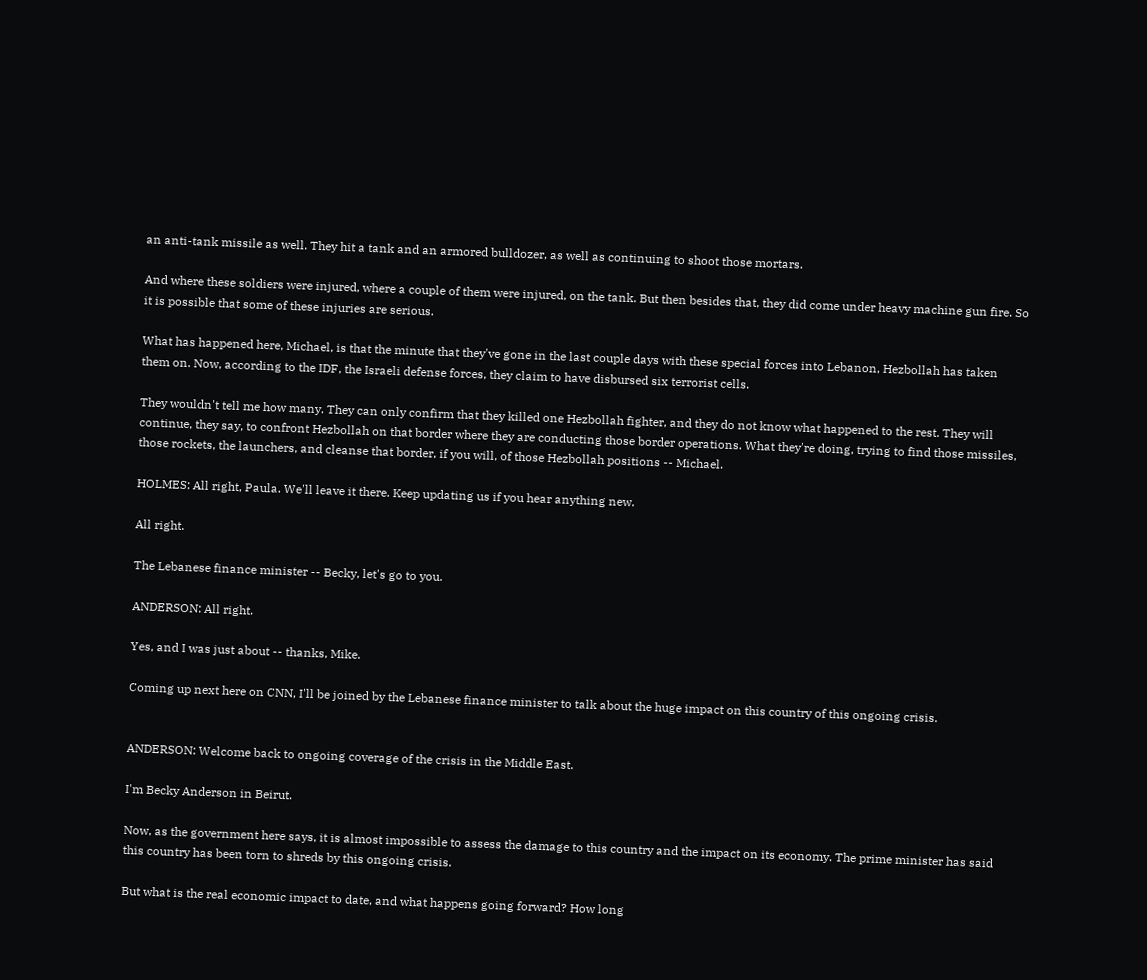an anti-tank missile as well. They hit a tank and an armored bulldozer, as well as continuing to shoot those mortars.

And where these soldiers were injured, where a couple of them were injured, on the tank. But then besides that, they did come under heavy machine gun fire. So it is possible that some of these injuries are serious.

What has happened here, Michael, is that the minute that they've gone in the last couple days with these special forces into Lebanon, Hezbollah has taken them on. Now, according to the IDF, the Israeli defense forces, they claim to have disbursed six terrorist cells.

They wouldn't tell me how many. They can only confirm that they killed one Hezbollah fighter, and they do not know what happened to the rest. They will continue, they say, to confront Hezbollah on that border where they are conducting those border operations. What they're doing, trying to find those missiles, those rockets, the launchers, and cleanse that border, if you will, of those Hezbollah positions -- Michael.

HOLMES: All right, Paula. We'll leave it there. Keep updating us if you hear anything new.

All right.

The Lebanese finance minister -- Becky, let's go to you.

ANDERSON: All right.

Yes, and I was just about -- thanks, Mike.

Coming up next here on CNN, I'll be joined by the Lebanese finance minister to talk about the huge impact on this country of this ongoing crisis.


ANDERSON: Welcome back to ongoing coverage of the crisis in the Middle East.

I'm Becky Anderson in Beirut.

Now, as the government here says, it is almost impossible to assess the damage to this country and the impact on its economy. The prime minister has said this country has been torn to shreds by this ongoing crisis.

But what is the real economic impact to date, and what happens going forward? How long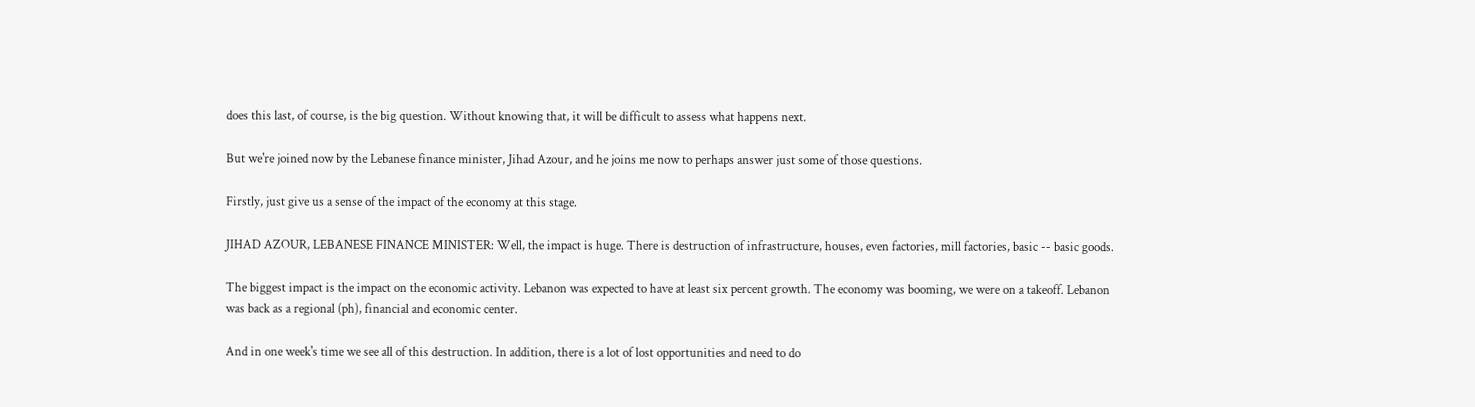does this last, of course, is the big question. Without knowing that, it will be difficult to assess what happens next.

But we're joined now by the Lebanese finance minister, Jihad Azour, and he joins me now to perhaps answer just some of those questions.

Firstly, just give us a sense of the impact of the economy at this stage.

JIHAD AZOUR, LEBANESE FINANCE MINISTER: Well, the impact is huge. There is destruction of infrastructure, houses, even factories, mill factories, basic -- basic goods.

The biggest impact is the impact on the economic activity. Lebanon was expected to have at least six percent growth. The economy was booming, we were on a takeoff. Lebanon was back as a regional (ph), financial and economic center.

And in one week's time we see all of this destruction. In addition, there is a lot of lost opportunities and need to do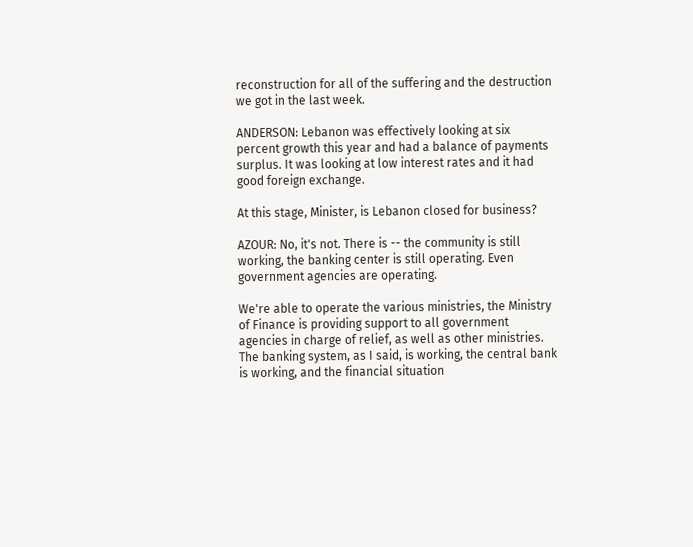reconstruction for all of the suffering and the destruction we got in the last week.

ANDERSON: Lebanon was effectively looking at six percent growth this year and had a balance of payments surplus. It was looking at low interest rates and it had good foreign exchange.

At this stage, Minister, is Lebanon closed for business?

AZOUR: No, it's not. There is -- the community is still working, the banking center is still operating. Even government agencies are operating.

We're able to operate the various ministries, the Ministry of Finance is providing support to all government agencies in charge of relief, as well as other ministries. The banking system, as I said, is working, the central bank is working, and the financial situation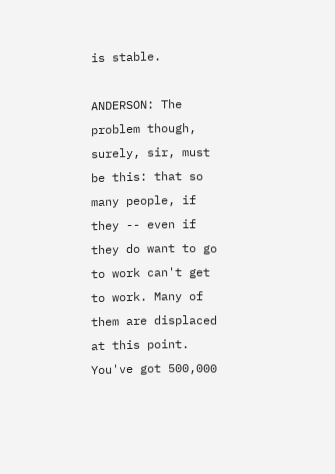is stable.

ANDERSON: The problem though, surely, sir, must be this: that so many people, if they -- even if they do want to go to work can't get to work. Many of them are displaced at this point. You've got 500,000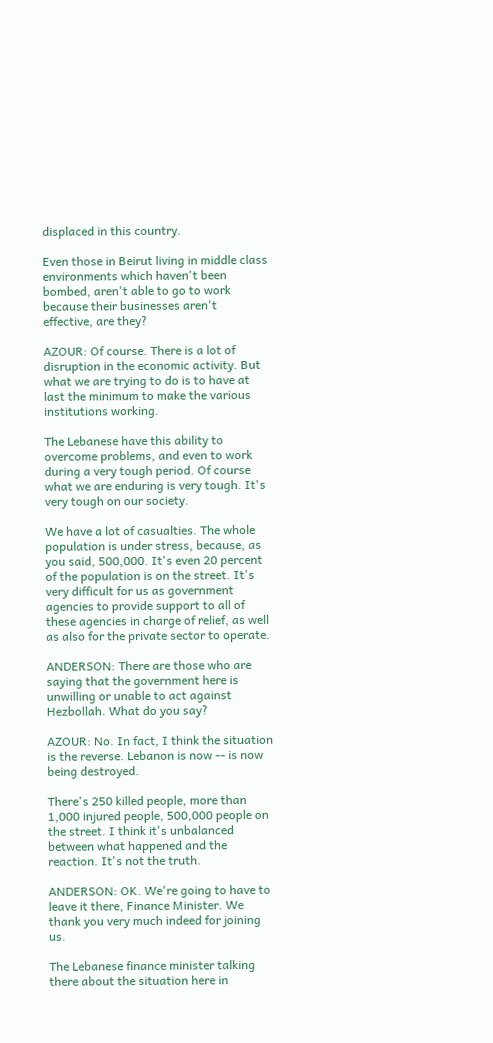displaced in this country.

Even those in Beirut living in middle class environments which haven't been bombed, aren't able to go to work because their businesses aren't effective, are they?

AZOUR: Of course. There is a lot of disruption in the economic activity. But what we are trying to do is to have at last the minimum to make the various institutions working.

The Lebanese have this ability to overcome problems, and even to work during a very tough period. Of course what we are enduring is very tough. It's very tough on our society.

We have a lot of casualties. The whole population is under stress, because, as you said, 500,000. It's even 20 percent of the population is on the street. It's very difficult for us as government agencies to provide support to all of these agencies in charge of relief, as well as also for the private sector to operate.

ANDERSON: There are those who are saying that the government here is unwilling or unable to act against Hezbollah. What do you say?

AZOUR: No. In fact, I think the situation is the reverse. Lebanon is now -- is now being destroyed.

There's 250 killed people, more than 1,000 injured people, 500,000 people on the street. I think it's unbalanced between what happened and the reaction. It's not the truth.

ANDERSON: OK. We're going to have to leave it there, Finance Minister. We thank you very much indeed for joining us.

The Lebanese finance minister talking there about the situation here in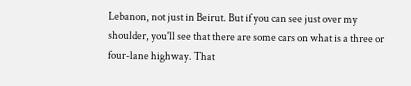Lebanon, not just in Beirut. But if you can see just over my shoulder, you'll see that there are some cars on what is a three or four-lane highway. That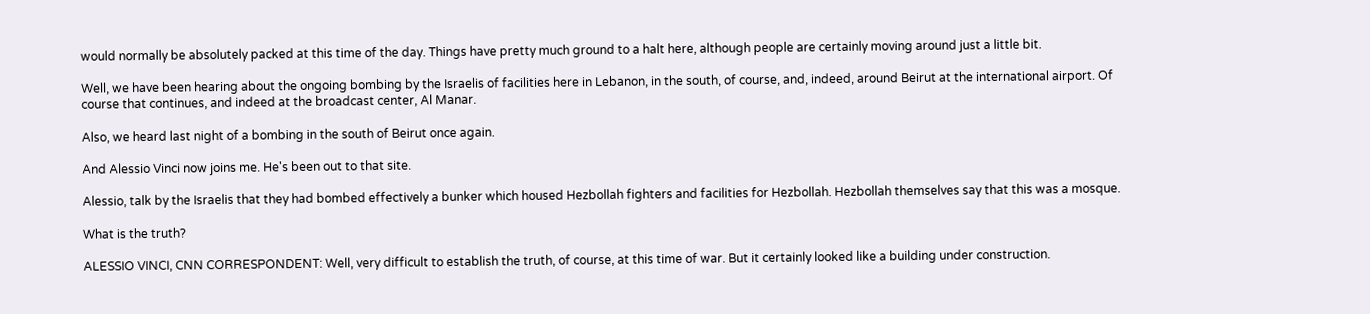would normally be absolutely packed at this time of the day. Things have pretty much ground to a halt here, although people are certainly moving around just a little bit.

Well, we have been hearing about the ongoing bombing by the Israelis of facilities here in Lebanon, in the south, of course, and, indeed, around Beirut at the international airport. Of course that continues, and indeed at the broadcast center, Al Manar.

Also, we heard last night of a bombing in the south of Beirut once again.

And Alessio Vinci now joins me. He's been out to that site.

Alessio, talk by the Israelis that they had bombed effectively a bunker which housed Hezbollah fighters and facilities for Hezbollah. Hezbollah themselves say that this was a mosque.

What is the truth?

ALESSIO VINCI, CNN CORRESPONDENT: Well, very difficult to establish the truth, of course, at this time of war. But it certainly looked like a building under construction.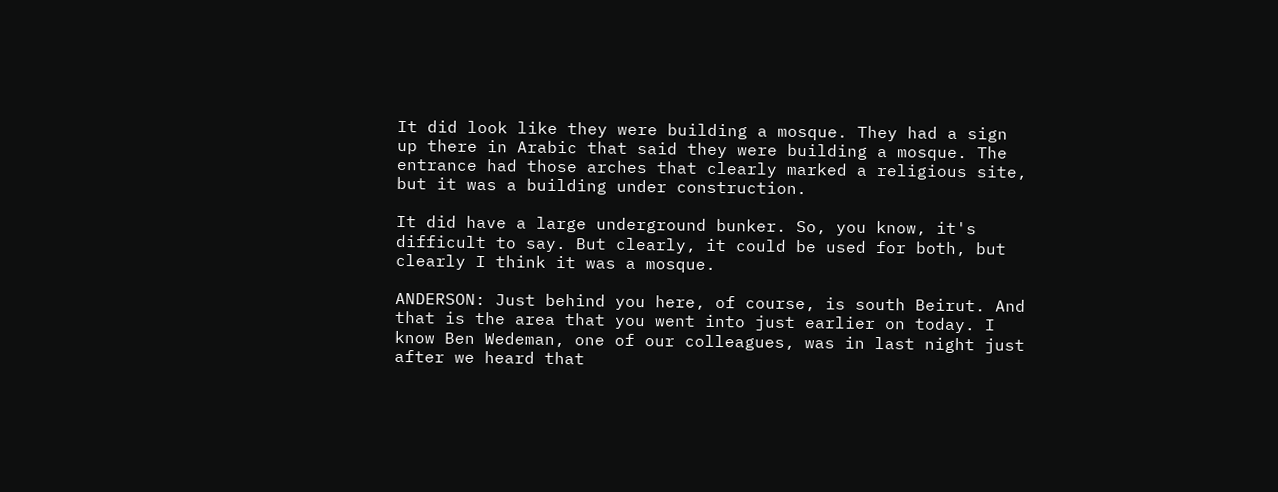It did look like they were building a mosque. They had a sign up there in Arabic that said they were building a mosque. The entrance had those arches that clearly marked a religious site, but it was a building under construction.

It did have a large underground bunker. So, you know, it's difficult to say. But clearly, it could be used for both, but clearly I think it was a mosque.

ANDERSON: Just behind you here, of course, is south Beirut. And that is the area that you went into just earlier on today. I know Ben Wedeman, one of our colleagues, was in last night just after we heard that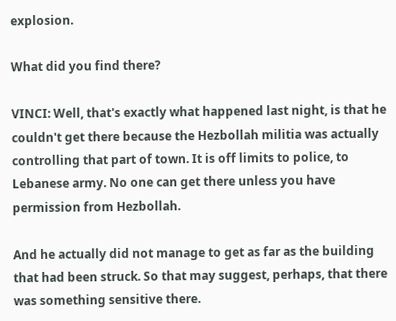explosion.

What did you find there?

VINCI: Well, that's exactly what happened last night, is that he couldn't get there because the Hezbollah militia was actually controlling that part of town. It is off limits to police, to Lebanese army. No one can get there unless you have permission from Hezbollah.

And he actually did not manage to get as far as the building that had been struck. So that may suggest, perhaps, that there was something sensitive there.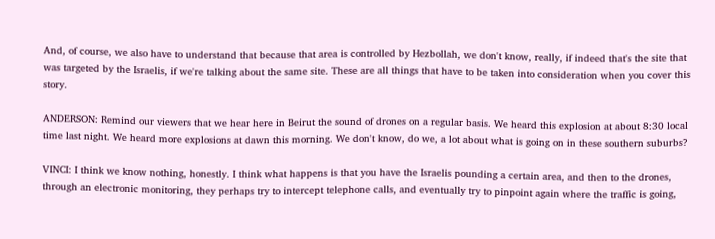And, of course, we also have to understand that because that area is controlled by Hezbollah, we don't know, really, if indeed that's the site that was targeted by the Israelis, if we're talking about the same site. These are all things that have to be taken into consideration when you cover this story.

ANDERSON: Remind our viewers that we hear here in Beirut the sound of drones on a regular basis. We heard this explosion at about 8:30 local time last night. We heard more explosions at dawn this morning. We don't know, do we, a lot about what is going on in these southern suburbs?

VINCI: I think we know nothing, honestly. I think what happens is that you have the Israelis pounding a certain area, and then to the drones, through an electronic monitoring, they perhaps try to intercept telephone calls, and eventually try to pinpoint again where the traffic is going,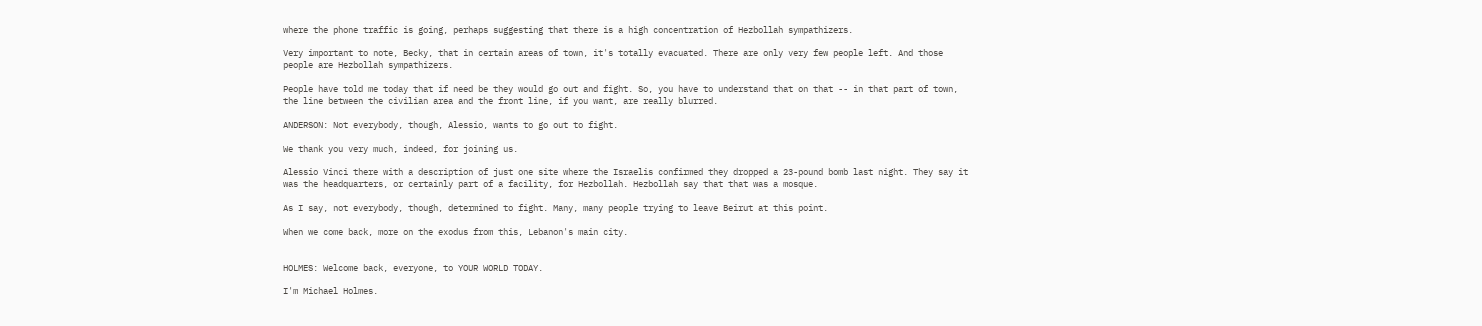where the phone traffic is going, perhaps suggesting that there is a high concentration of Hezbollah sympathizers.

Very important to note, Becky, that in certain areas of town, it's totally evacuated. There are only very few people left. And those people are Hezbollah sympathizers.

People have told me today that if need be they would go out and fight. So, you have to understand that on that -- in that part of town, the line between the civilian area and the front line, if you want, are really blurred.

ANDERSON: Not everybody, though, Alessio, wants to go out to fight.

We thank you very much, indeed, for joining us.

Alessio Vinci there with a description of just one site where the Israelis confirmed they dropped a 23-pound bomb last night. They say it was the headquarters, or certainly part of a facility, for Hezbollah. Hezbollah say that that was a mosque.

As I say, not everybody, though, determined to fight. Many, many people trying to leave Beirut at this point.

When we come back, more on the exodus from this, Lebanon's main city.


HOLMES: Welcome back, everyone, to YOUR WORLD TODAY.

I'm Michael Holmes.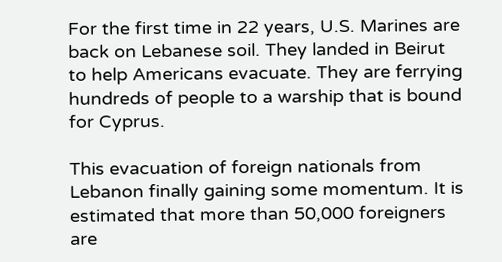For the first time in 22 years, U.S. Marines are back on Lebanese soil. They landed in Beirut to help Americans evacuate. They are ferrying hundreds of people to a warship that is bound for Cyprus.

This evacuation of foreign nationals from Lebanon finally gaining some momentum. It is estimated that more than 50,000 foreigners are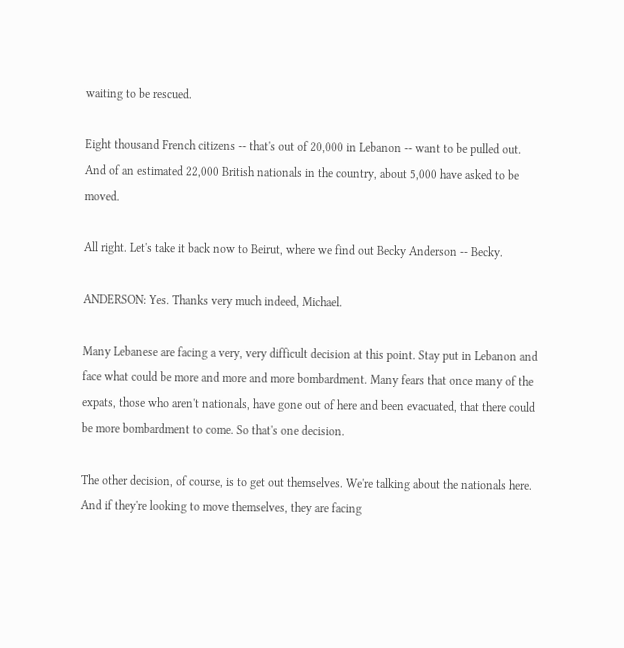waiting to be rescued.

Eight thousand French citizens -- that's out of 20,000 in Lebanon -- want to be pulled out. And of an estimated 22,000 British nationals in the country, about 5,000 have asked to be moved.

All right. Let's take it back now to Beirut, where we find out Becky Anderson -- Becky.

ANDERSON: Yes. Thanks very much indeed, Michael.

Many Lebanese are facing a very, very difficult decision at this point. Stay put in Lebanon and face what could be more and more and more bombardment. Many fears that once many of the expats, those who aren't nationals, have gone out of here and been evacuated, that there could be more bombardment to come. So that's one decision.

The other decision, of course, is to get out themselves. We're talking about the nationals here. And if they're looking to move themselves, they are facing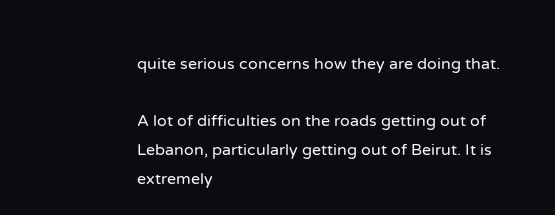quite serious concerns how they are doing that.

A lot of difficulties on the roads getting out of Lebanon, particularly getting out of Beirut. It is extremely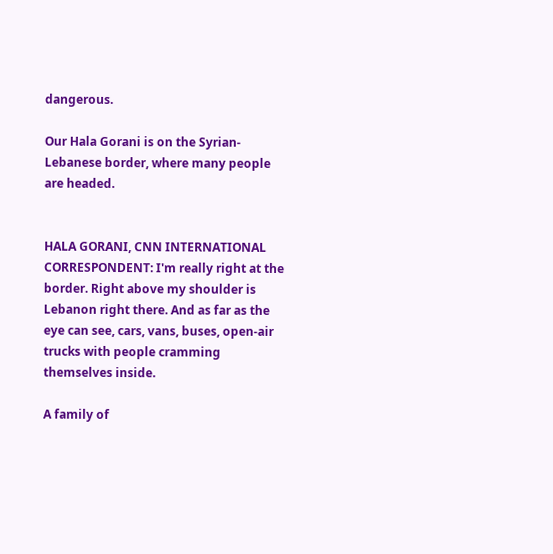dangerous.

Our Hala Gorani is on the Syrian-Lebanese border, where many people are headed.


HALA GORANI, CNN INTERNATIONAL CORRESPONDENT: I'm really right at the border. Right above my shoulder is Lebanon right there. And as far as the eye can see, cars, vans, buses, open-air trucks with people cramming themselves inside.

A family of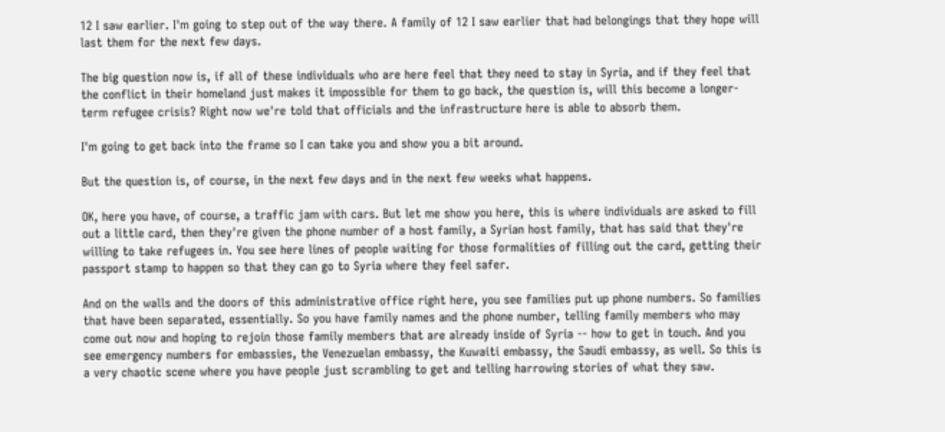12 I saw earlier. I'm going to step out of the way there. A family of 12 I saw earlier that had belongings that they hope will last them for the next few days.

The big question now is, if all of these individuals who are here feel that they need to stay in Syria, and if they feel that the conflict in their homeland just makes it impossible for them to go back, the question is, will this become a longer-term refugee crisis? Right now we're told that officials and the infrastructure here is able to absorb them.

I'm going to get back into the frame so I can take you and show you a bit around.

But the question is, of course, in the next few days and in the next few weeks what happens.

OK, here you have, of course, a traffic jam with cars. But let me show you here, this is where individuals are asked to fill out a little card, then they're given the phone number of a host family, a Syrian host family, that has said that they're willing to take refugees in. You see here lines of people waiting for those formalities of filling out the card, getting their passport stamp to happen so that they can go to Syria where they feel safer.

And on the walls and the doors of this administrative office right here, you see families put up phone numbers. So families that have been separated, essentially. So you have family names and the phone number, telling family members who may come out now and hoping to rejoin those family members that are already inside of Syria -- how to get in touch. And you see emergency numbers for embassies, the Venezuelan embassy, the Kuwaiti embassy, the Saudi embassy, as well. So this is a very chaotic scene where you have people just scrambling to get and telling harrowing stories of what they saw.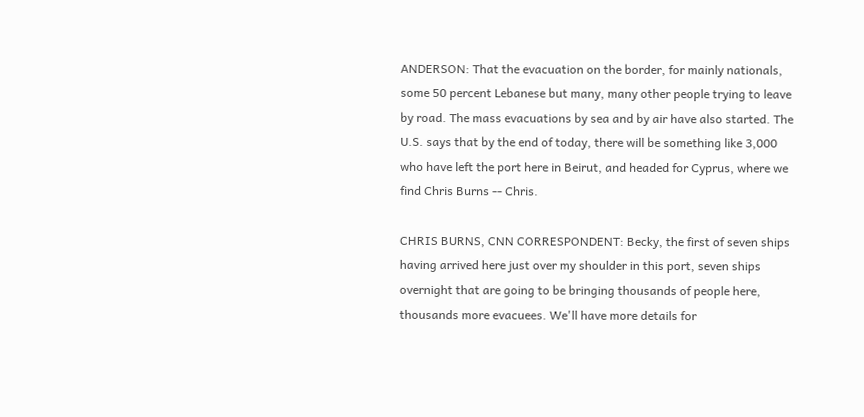ANDERSON: That the evacuation on the border, for mainly nationals, some 50 percent Lebanese but many, many other people trying to leave by road. The mass evacuations by sea and by air have also started. The U.S. says that by the end of today, there will be something like 3,000 who have left the port here in Beirut, and headed for Cyprus, where we find Chris Burns -- Chris.

CHRIS BURNS, CNN CORRESPONDENT: Becky, the first of seven ships having arrived here just over my shoulder in this port, seven ships overnight that are going to be bringing thousands of people here, thousands more evacuees. We'll have more details for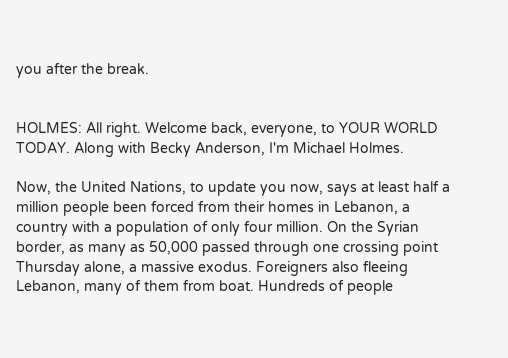you after the break.


HOLMES: All right. Welcome back, everyone, to YOUR WORLD TODAY. Along with Becky Anderson, I'm Michael Holmes.

Now, the United Nations, to update you now, says at least half a million people been forced from their homes in Lebanon, a country with a population of only four million. On the Syrian border, as many as 50,000 passed through one crossing point Thursday alone, a massive exodus. Foreigners also fleeing Lebanon, many of them from boat. Hundreds of people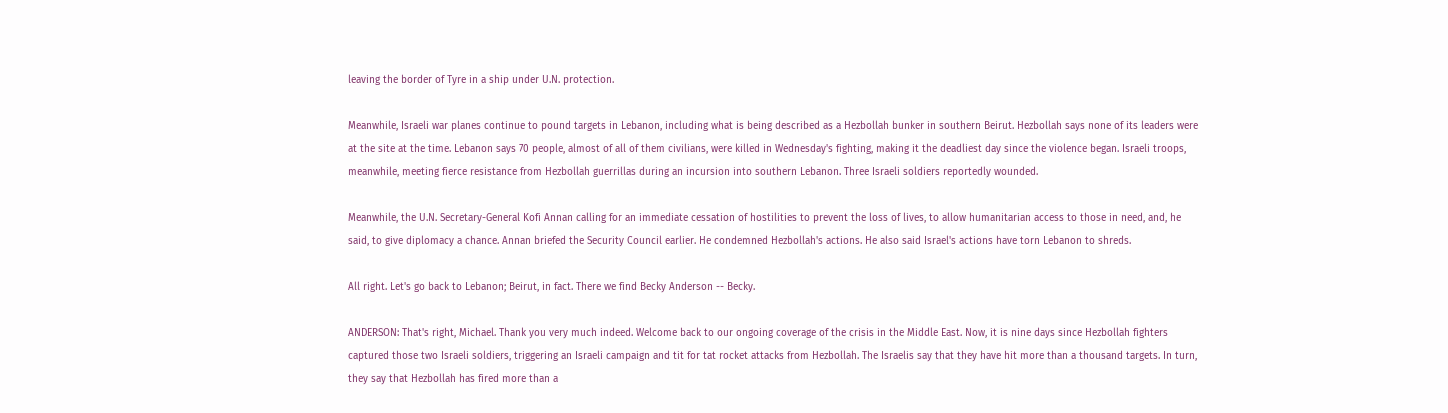leaving the border of Tyre in a ship under U.N. protection.

Meanwhile, Israeli war planes continue to pound targets in Lebanon, including what is being described as a Hezbollah bunker in southern Beirut. Hezbollah says none of its leaders were at the site at the time. Lebanon says 70 people, almost of all of them civilians, were killed in Wednesday's fighting, making it the deadliest day since the violence began. Israeli troops, meanwhile, meeting fierce resistance from Hezbollah guerrillas during an incursion into southern Lebanon. Three Israeli soldiers reportedly wounded.

Meanwhile, the U.N. Secretary-General Kofi Annan calling for an immediate cessation of hostilities to prevent the loss of lives, to allow humanitarian access to those in need, and, he said, to give diplomacy a chance. Annan briefed the Security Council earlier. He condemned Hezbollah's actions. He also said Israel's actions have torn Lebanon to shreds.

All right. Let's go back to Lebanon; Beirut, in fact. There we find Becky Anderson -- Becky.

ANDERSON: That's right, Michael. Thank you very much indeed. Welcome back to our ongoing coverage of the crisis in the Middle East. Now, it is nine days since Hezbollah fighters captured those two Israeli soldiers, triggering an Israeli campaign and tit for tat rocket attacks from Hezbollah. The Israelis say that they have hit more than a thousand targets. In turn, they say that Hezbollah has fired more than a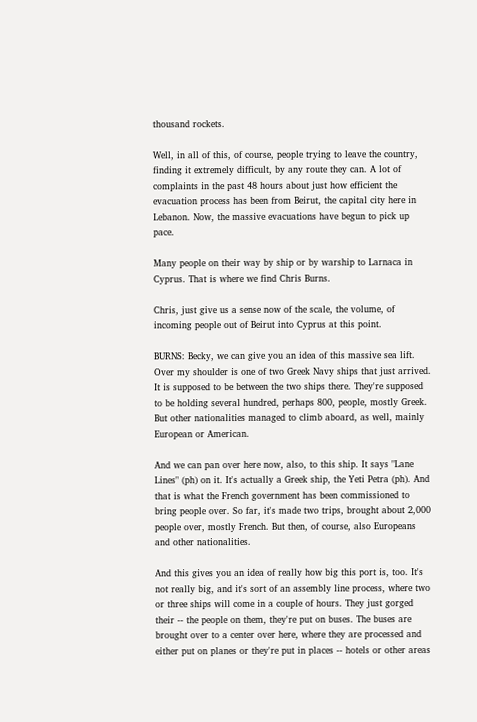thousand rockets.

Well, in all of this, of course, people trying to leave the country, finding it extremely difficult, by any route they can. A lot of complaints in the past 48 hours about just how efficient the evacuation process has been from Beirut, the capital city here in Lebanon. Now, the massive evacuations have begun to pick up pace.

Many people on their way by ship or by warship to Larnaca in Cyprus. That is where we find Chris Burns.

Chris, just give us a sense now of the scale, the volume, of incoming people out of Beirut into Cyprus at this point.

BURNS: Becky, we can give you an idea of this massive sea lift. Over my shoulder is one of two Greek Navy ships that just arrived. It is supposed to be between the two ships there. They're supposed to be holding several hundred, perhaps 800, people, mostly Greek. But other nationalities managed to climb aboard, as well, mainly European or American.

And we can pan over here now, also, to this ship. It says "Lane Lines" (ph) on it. It's actually a Greek ship, the Yeti Petra (ph). And that is what the French government has been commissioned to bring people over. So far, it's made two trips, brought about 2,000 people over, mostly French. But then, of course, also Europeans and other nationalities.

And this gives you an idea of really how big this port is, too. It's not really big, and it's sort of an assembly line process, where two or three ships will come in a couple of hours. They just gorged their -- the people on them, they're put on buses. The buses are brought over to a center over here, where they are processed and either put on planes or they're put in places -- hotels or other areas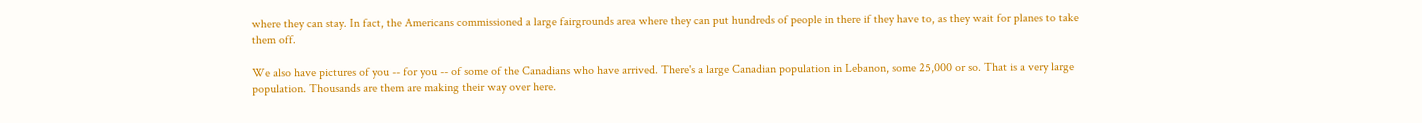where they can stay. In fact, the Americans commissioned a large fairgrounds area where they can put hundreds of people in there if they have to, as they wait for planes to take them off.

We also have pictures of you -- for you -- of some of the Canadians who have arrived. There's a large Canadian population in Lebanon, some 25,000 or so. That is a very large population. Thousands are them are making their way over here.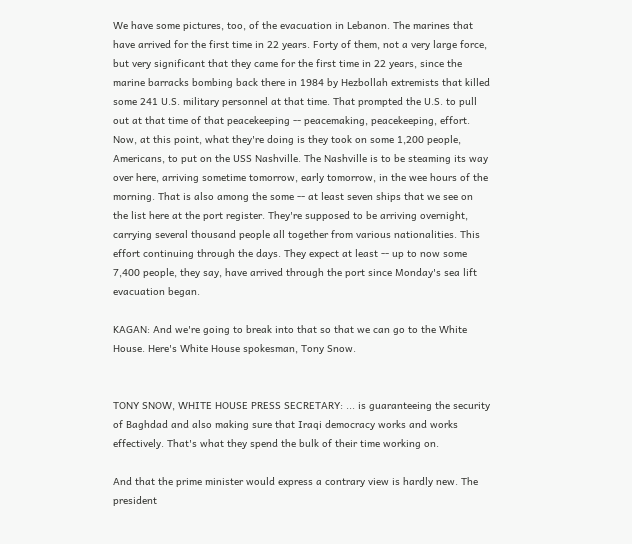We have some pictures, too, of the evacuation in Lebanon. The marines that have arrived for the first time in 22 years. Forty of them, not a very large force, but very significant that they came for the first time in 22 years, since the marine barracks bombing back there in 1984 by Hezbollah extremists that killed some 241 U.S. military personnel at that time. That prompted the U.S. to pull out at that time of that peacekeeping -- peacemaking, peacekeeping, effort. Now, at this point, what they're doing is they took on some 1,200 people, Americans, to put on the USS Nashville. The Nashville is to be steaming its way over here, arriving sometime tomorrow, early tomorrow, in the wee hours of the morning. That is also among the some -- at least seven ships that we see on the list here at the port register. They're supposed to be arriving overnight, carrying several thousand people all together from various nationalities. This effort continuing through the days. They expect at least -- up to now some 7,400 people, they say, have arrived through the port since Monday's sea lift evacuation began.

KAGAN: And we're going to break into that so that we can go to the White House. Here's White House spokesman, Tony Snow.


TONY SNOW, WHITE HOUSE PRESS SECRETARY: ... is guaranteeing the security of Baghdad and also making sure that Iraqi democracy works and works effectively. That's what they spend the bulk of their time working on.

And that the prime minister would express a contrary view is hardly new. The president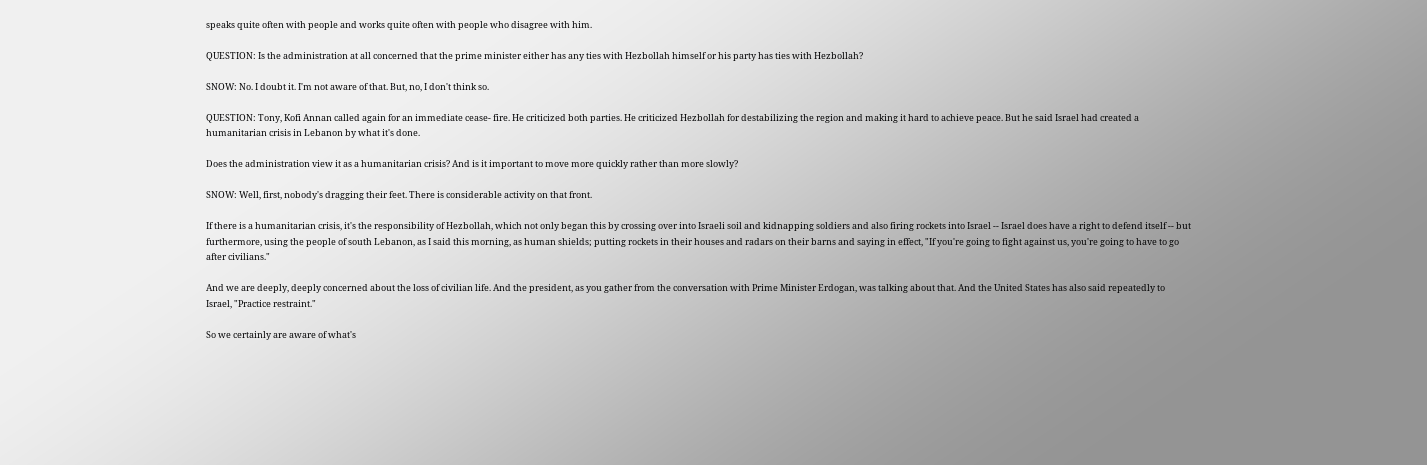speaks quite often with people and works quite often with people who disagree with him.

QUESTION: Is the administration at all concerned that the prime minister either has any ties with Hezbollah himself or his party has ties with Hezbollah?

SNOW: No. I doubt it. I'm not aware of that. But, no, I don't think so.

QUESTION: Tony, Kofi Annan called again for an immediate cease- fire. He criticized both parties. He criticized Hezbollah for destabilizing the region and making it hard to achieve peace. But he said Israel had created a humanitarian crisis in Lebanon by what it's done.

Does the administration view it as a humanitarian crisis? And is it important to move more quickly rather than more slowly?

SNOW: Well, first, nobody's dragging their feet. There is considerable activity on that front.

If there is a humanitarian crisis, it's the responsibility of Hezbollah, which not only began this by crossing over into Israeli soil and kidnapping soldiers and also firing rockets into Israel -- Israel does have a right to defend itself -- but furthermore, using the people of south Lebanon, as I said this morning, as human shields; putting rockets in their houses and radars on their barns and saying in effect, "If you're going to fight against us, you're going to have to go after civilians."

And we are deeply, deeply concerned about the loss of civilian life. And the president, as you gather from the conversation with Prime Minister Erdogan, was talking about that. And the United States has also said repeatedly to Israel, "Practice restraint."

So we certainly are aware of what's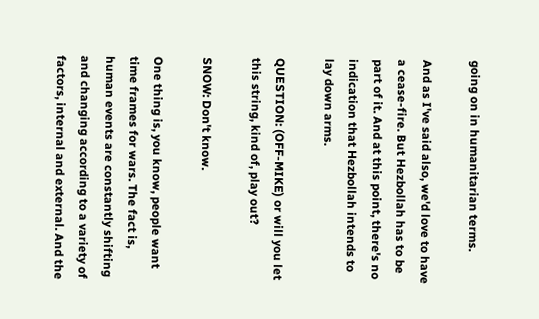going on in humanitarian terms.

And as I've said also, we'd love to have a cease-fire. But Hezbollah has to be part of it. And at this point, there's no indication that Hezbollah intends to lay down arms.

QUESTION: (OFF-MIKE) or will you let this string, kind of, play out?

SNOW: Don't know.

One thing is, you know, people want time frames for wars. The fact is, human events are constantly shifting and changing according to a variety of factors, internal and external. And the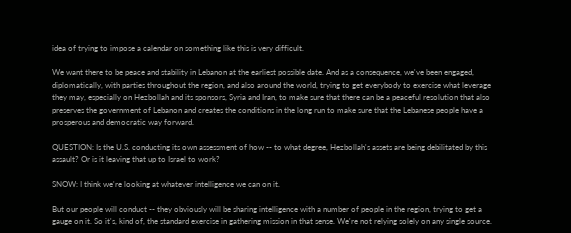idea of trying to impose a calendar on something like this is very difficult.

We want there to be peace and stability in Lebanon at the earliest possible date. And as a consequence, we've been engaged, diplomatically, with parties throughout the region, and also around the world, trying to get everybody to exercise what leverage they may, especially on Hezbollah and its sponsors, Syria and Iran, to make sure that there can be a peaceful resolution that also preserves the government of Lebanon and creates the conditions in the long run to make sure that the Lebanese people have a prosperous and democratic way forward.

QUESTION: Is the U.S. conducting its own assessment of how -- to what degree, Hezbollah's assets are being debilitated by this assault? Or is it leaving that up to Israel to work?

SNOW: I think we're looking at whatever intelligence we can on it.

But our people will conduct -- they obviously will be sharing intelligence with a number of people in the region, trying to get a gauge on it. So it's, kind of, the standard exercise in gathering mission in that sense. We're not relying solely on any single source.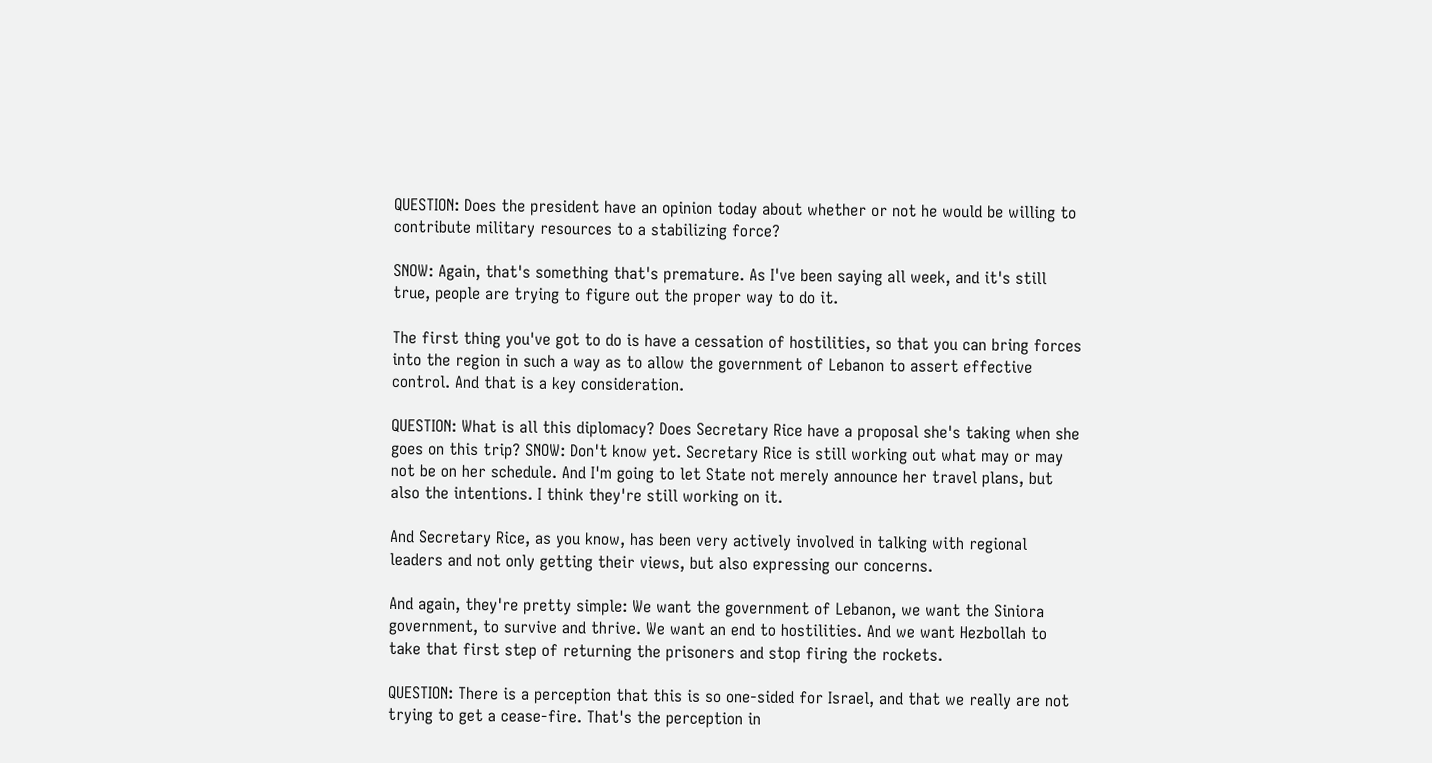QUESTION: Does the president have an opinion today about whether or not he would be willing to contribute military resources to a stabilizing force?

SNOW: Again, that's something that's premature. As I've been saying all week, and it's still true, people are trying to figure out the proper way to do it.

The first thing you've got to do is have a cessation of hostilities, so that you can bring forces into the region in such a way as to allow the government of Lebanon to assert effective control. And that is a key consideration.

QUESTION: What is all this diplomacy? Does Secretary Rice have a proposal she's taking when she goes on this trip? SNOW: Don't know yet. Secretary Rice is still working out what may or may not be on her schedule. And I'm going to let State not merely announce her travel plans, but also the intentions. I think they're still working on it.

And Secretary Rice, as you know, has been very actively involved in talking with regional leaders and not only getting their views, but also expressing our concerns.

And again, they're pretty simple: We want the government of Lebanon, we want the Siniora government, to survive and thrive. We want an end to hostilities. And we want Hezbollah to take that first step of returning the prisoners and stop firing the rockets.

QUESTION: There is a perception that this is so one-sided for Israel, and that we really are not trying to get a cease-fire. That's the perception in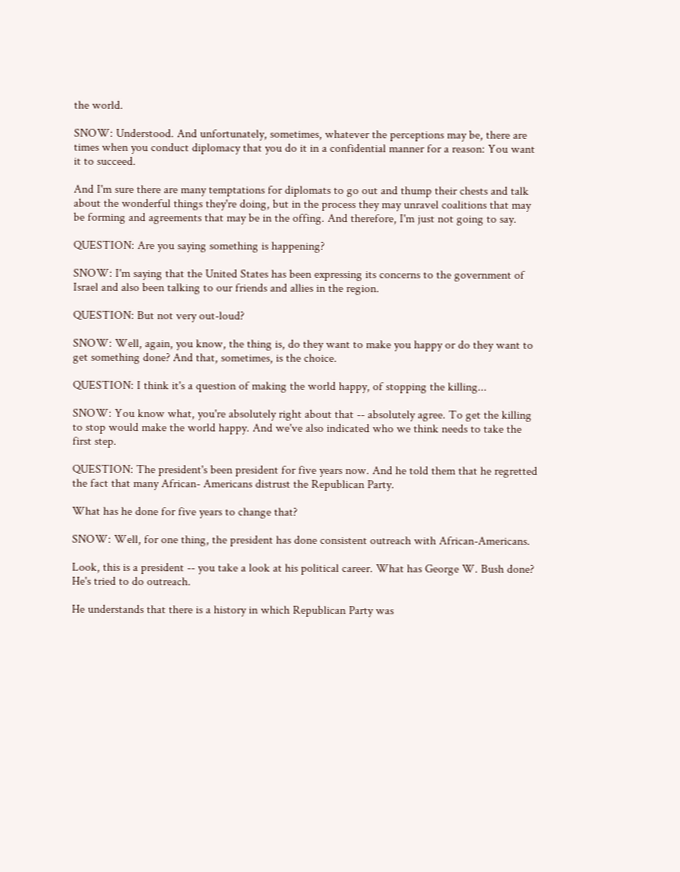the world.

SNOW: Understood. And unfortunately, sometimes, whatever the perceptions may be, there are times when you conduct diplomacy that you do it in a confidential manner for a reason: You want it to succeed.

And I'm sure there are many temptations for diplomats to go out and thump their chests and talk about the wonderful things they're doing, but in the process they may unravel coalitions that may be forming and agreements that may be in the offing. And therefore, I'm just not going to say.

QUESTION: Are you saying something is happening?

SNOW: I'm saying that the United States has been expressing its concerns to the government of Israel and also been talking to our friends and allies in the region.

QUESTION: But not very out-loud?

SNOW: Well, again, you know, the thing is, do they want to make you happy or do they want to get something done? And that, sometimes, is the choice.

QUESTION: I think it's a question of making the world happy, of stopping the killing...

SNOW: You know what, you're absolutely right about that -- absolutely agree. To get the killing to stop would make the world happy. And we've also indicated who we think needs to take the first step.

QUESTION: The president's been president for five years now. And he told them that he regretted the fact that many African- Americans distrust the Republican Party.

What has he done for five years to change that?

SNOW: Well, for one thing, the president has done consistent outreach with African-Americans.

Look, this is a president -- you take a look at his political career. What has George W. Bush done? He's tried to do outreach.

He understands that there is a history in which Republican Party was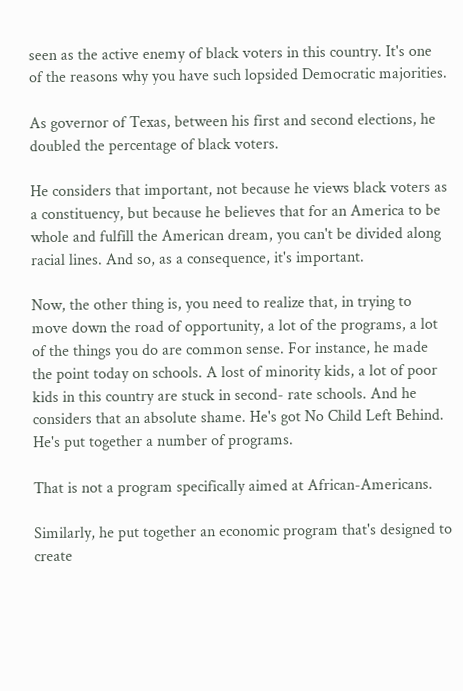seen as the active enemy of black voters in this country. It's one of the reasons why you have such lopsided Democratic majorities.

As governor of Texas, between his first and second elections, he doubled the percentage of black voters.

He considers that important, not because he views black voters as a constituency, but because he believes that for an America to be whole and fulfill the American dream, you can't be divided along racial lines. And so, as a consequence, it's important.

Now, the other thing is, you need to realize that, in trying to move down the road of opportunity, a lot of the programs, a lot of the things you do are common sense. For instance, he made the point today on schools. A lost of minority kids, a lot of poor kids in this country are stuck in second- rate schools. And he considers that an absolute shame. He's got No Child Left Behind. He's put together a number of programs.

That is not a program specifically aimed at African-Americans.

Similarly, he put together an economic program that's designed to create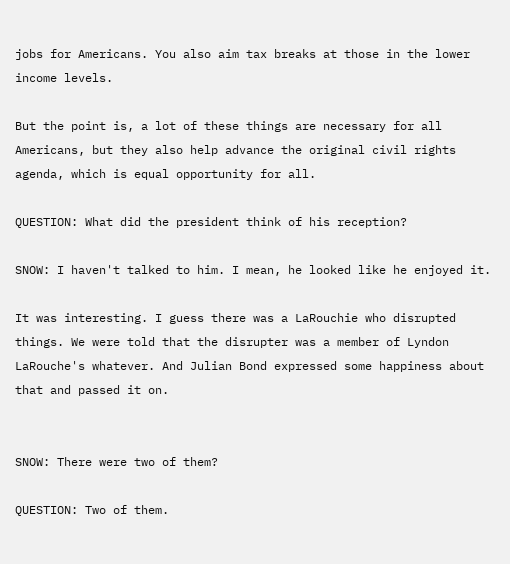jobs for Americans. You also aim tax breaks at those in the lower income levels.

But the point is, a lot of these things are necessary for all Americans, but they also help advance the original civil rights agenda, which is equal opportunity for all.

QUESTION: What did the president think of his reception?

SNOW: I haven't talked to him. I mean, he looked like he enjoyed it.

It was interesting. I guess there was a LaRouchie who disrupted things. We were told that the disrupter was a member of Lyndon LaRouche's whatever. And Julian Bond expressed some happiness about that and passed it on.


SNOW: There were two of them?

QUESTION: Two of them.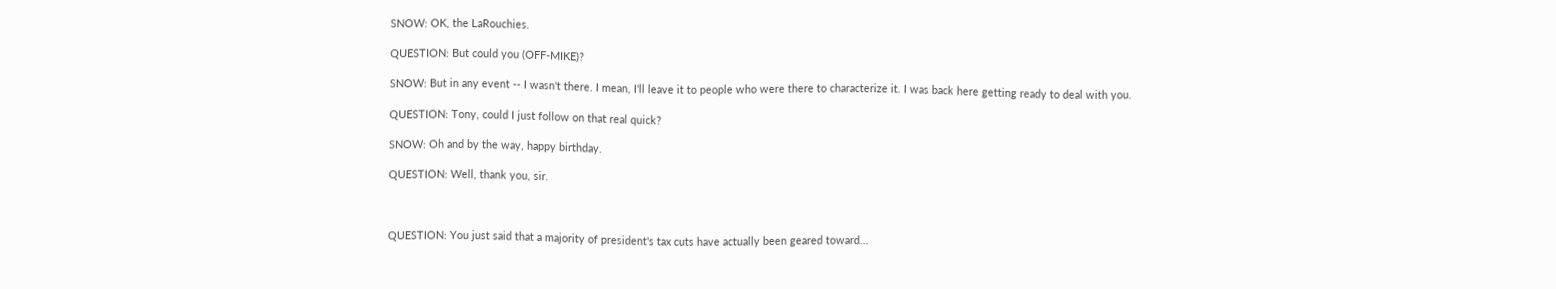SNOW: OK, the LaRouchies.

QUESTION: But could you (OFF-MIKE)?

SNOW: But in any event -- I wasn't there. I mean, I'll leave it to people who were there to characterize it. I was back here getting ready to deal with you.

QUESTION: Tony, could I just follow on that real quick?

SNOW: Oh and by the way, happy birthday.

QUESTION: Well, thank you, sir.



QUESTION: You just said that a majority of president's tax cuts have actually been geared toward...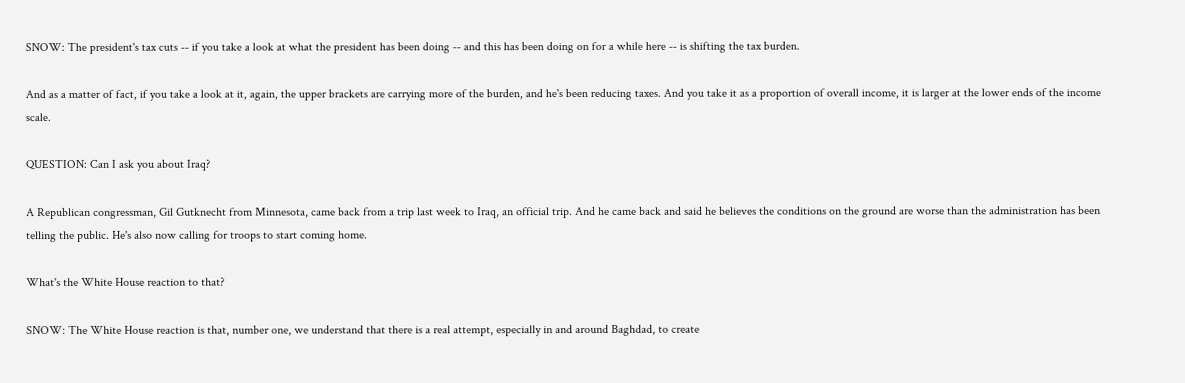SNOW: The president's tax cuts -- if you take a look at what the president has been doing -- and this has been doing on for a while here -- is shifting the tax burden.

And as a matter of fact, if you take a look at it, again, the upper brackets are carrying more of the burden, and he's been reducing taxes. And you take it as a proportion of overall income, it is larger at the lower ends of the income scale.

QUESTION: Can I ask you about Iraq?

A Republican congressman, Gil Gutknecht from Minnesota, came back from a trip last week to Iraq, an official trip. And he came back and said he believes the conditions on the ground are worse than the administration has been telling the public. He's also now calling for troops to start coming home.

What's the White House reaction to that?

SNOW: The White House reaction is that, number one, we understand that there is a real attempt, especially in and around Baghdad, to create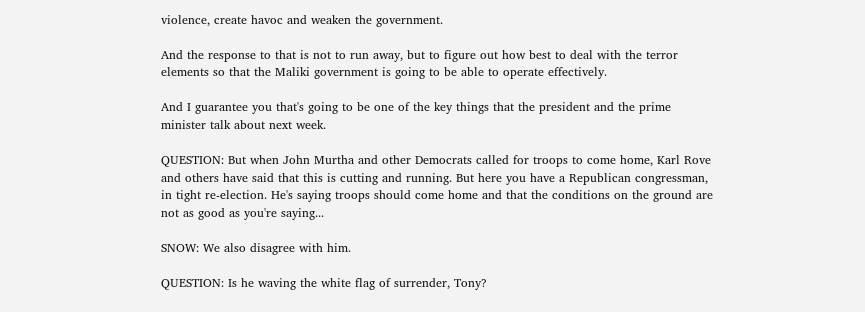violence, create havoc and weaken the government.

And the response to that is not to run away, but to figure out how best to deal with the terror elements so that the Maliki government is going to be able to operate effectively.

And I guarantee you that's going to be one of the key things that the president and the prime minister talk about next week.

QUESTION: But when John Murtha and other Democrats called for troops to come home, Karl Rove and others have said that this is cutting and running. But here you have a Republican congressman, in tight re-election. He's saying troops should come home and that the conditions on the ground are not as good as you're saying...

SNOW: We also disagree with him.

QUESTION: Is he waving the white flag of surrender, Tony?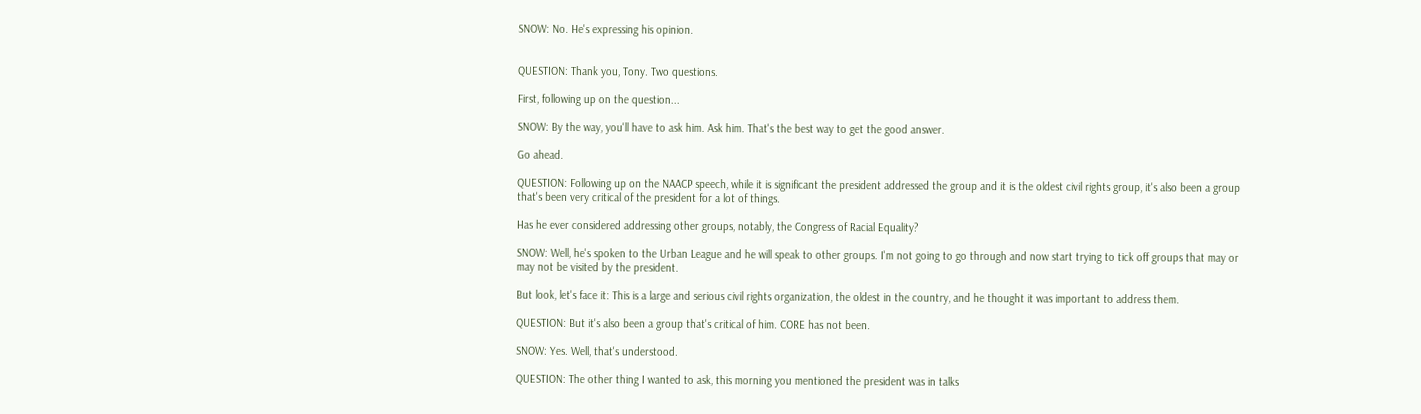SNOW: No. He's expressing his opinion.


QUESTION: Thank you, Tony. Two questions.

First, following up on the question...

SNOW: By the way, you'll have to ask him. Ask him. That's the best way to get the good answer.

Go ahead.

QUESTION: Following up on the NAACP speech, while it is significant the president addressed the group and it is the oldest civil rights group, it's also been a group that's been very critical of the president for a lot of things.

Has he ever considered addressing other groups, notably, the Congress of Racial Equality?

SNOW: Well, he's spoken to the Urban League and he will speak to other groups. I'm not going to go through and now start trying to tick off groups that may or may not be visited by the president.

But look, let's face it: This is a large and serious civil rights organization, the oldest in the country, and he thought it was important to address them.

QUESTION: But it's also been a group that's critical of him. CORE has not been.

SNOW: Yes. Well, that's understood.

QUESTION: The other thing I wanted to ask, this morning you mentioned the president was in talks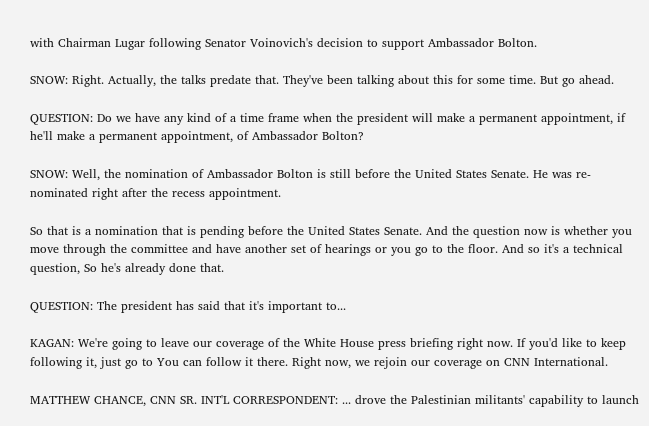with Chairman Lugar following Senator Voinovich's decision to support Ambassador Bolton.

SNOW: Right. Actually, the talks predate that. They've been talking about this for some time. But go ahead.

QUESTION: Do we have any kind of a time frame when the president will make a permanent appointment, if he'll make a permanent appointment, of Ambassador Bolton?

SNOW: Well, the nomination of Ambassador Bolton is still before the United States Senate. He was re-nominated right after the recess appointment.

So that is a nomination that is pending before the United States Senate. And the question now is whether you move through the committee and have another set of hearings or you go to the floor. And so it's a technical question, So he's already done that.

QUESTION: The president has said that it's important to...

KAGAN: We're going to leave our coverage of the White House press briefing right now. If you'd like to keep following it, just go to You can follow it there. Right now, we rejoin our coverage on CNN International.

MATTHEW CHANCE, CNN SR. INT'L CORRESPONDENT: ... drove the Palestinian militants' capability to launch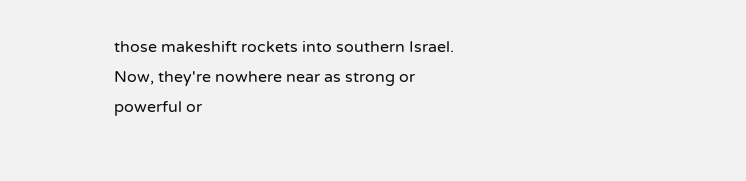those makeshift rockets into southern Israel. Now, they're nowhere near as strong or powerful or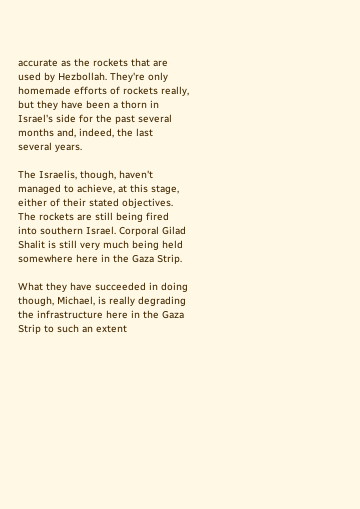accurate as the rockets that are used by Hezbollah. They're only homemade efforts of rockets really, but they have been a thorn in Israel's side for the past several months and, indeed, the last several years.

The Israelis, though, haven't managed to achieve, at this stage, either of their stated objectives. The rockets are still being fired into southern Israel. Corporal Gilad Shalit is still very much being held somewhere here in the Gaza Strip.

What they have succeeded in doing though, Michael, is really degrading the infrastructure here in the Gaza Strip to such an extent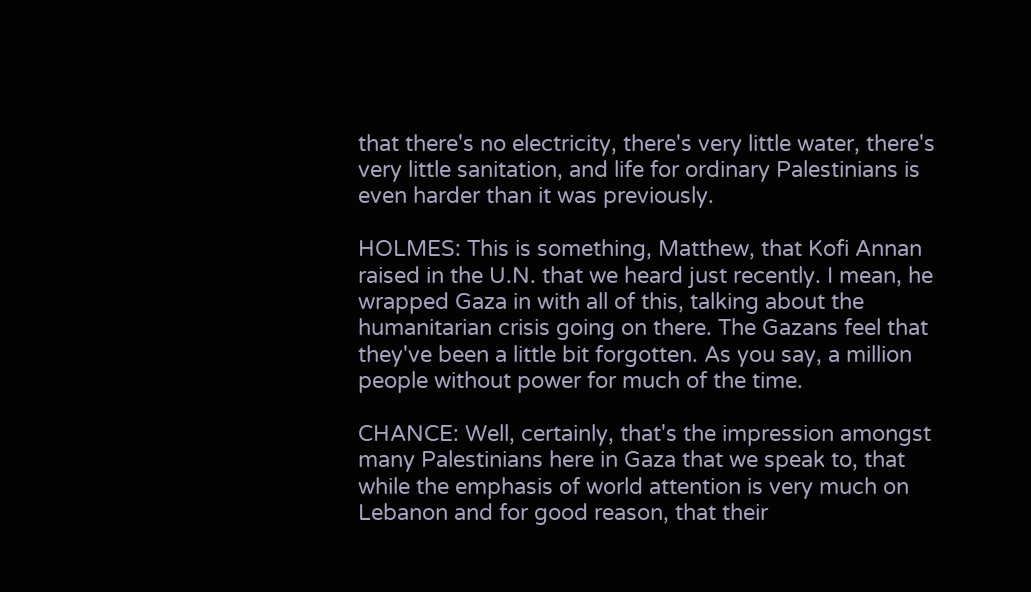that there's no electricity, there's very little water, there's very little sanitation, and life for ordinary Palestinians is even harder than it was previously.

HOLMES: This is something, Matthew, that Kofi Annan raised in the U.N. that we heard just recently. I mean, he wrapped Gaza in with all of this, talking about the humanitarian crisis going on there. The Gazans feel that they've been a little bit forgotten. As you say, a million people without power for much of the time.

CHANCE: Well, certainly, that's the impression amongst many Palestinians here in Gaza that we speak to, that while the emphasis of world attention is very much on Lebanon and for good reason, that their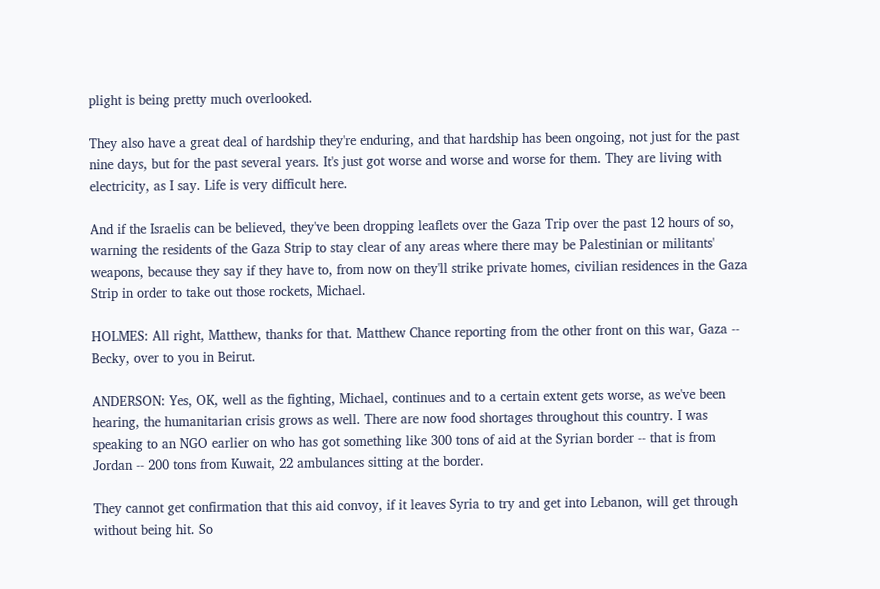plight is being pretty much overlooked.

They also have a great deal of hardship they're enduring, and that hardship has been ongoing, not just for the past nine days, but for the past several years. It's just got worse and worse and worse for them. They are living with electricity, as I say. Life is very difficult here.

And if the Israelis can be believed, they've been dropping leaflets over the Gaza Trip over the past 12 hours of so, warning the residents of the Gaza Strip to stay clear of any areas where there may be Palestinian or militants' weapons, because they say if they have to, from now on they'll strike private homes, civilian residences in the Gaza Strip in order to take out those rockets, Michael.

HOLMES: All right, Matthew, thanks for that. Matthew Chance reporting from the other front on this war, Gaza -- Becky, over to you in Beirut.

ANDERSON: Yes, OK, well as the fighting, Michael, continues and to a certain extent gets worse, as we've been hearing, the humanitarian crisis grows as well. There are now food shortages throughout this country. I was speaking to an NGO earlier on who has got something like 300 tons of aid at the Syrian border -- that is from Jordan -- 200 tons from Kuwait, 22 ambulances sitting at the border.

They cannot get confirmation that this aid convoy, if it leaves Syria to try and get into Lebanon, will get through without being hit. So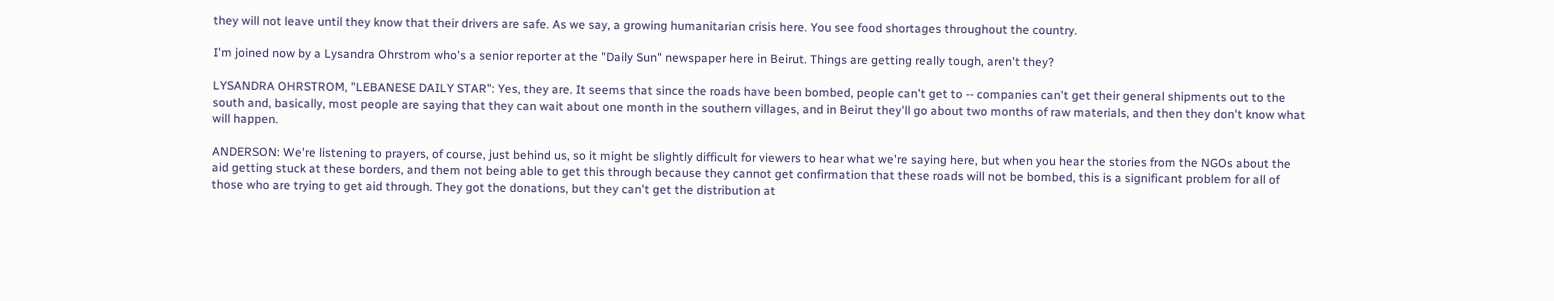they will not leave until they know that their drivers are safe. As we say, a growing humanitarian crisis here. You see food shortages throughout the country.

I'm joined now by a Lysandra Ohrstrom who's a senior reporter at the "Daily Sun" newspaper here in Beirut. Things are getting really tough, aren't they?

LYSANDRA OHRSTROM, "LEBANESE DAILY STAR": Yes, they are. It seems that since the roads have been bombed, people can't get to -- companies can't get their general shipments out to the south and, basically, most people are saying that they can wait about one month in the southern villages, and in Beirut they'll go about two months of raw materials, and then they don't know what will happen.

ANDERSON: We're listening to prayers, of course, just behind us, so it might be slightly difficult for viewers to hear what we're saying here, but when you hear the stories from the NGOs about the aid getting stuck at these borders, and them not being able to get this through because they cannot get confirmation that these roads will not be bombed, this is a significant problem for all of those who are trying to get aid through. They got the donations, but they can't get the distribution at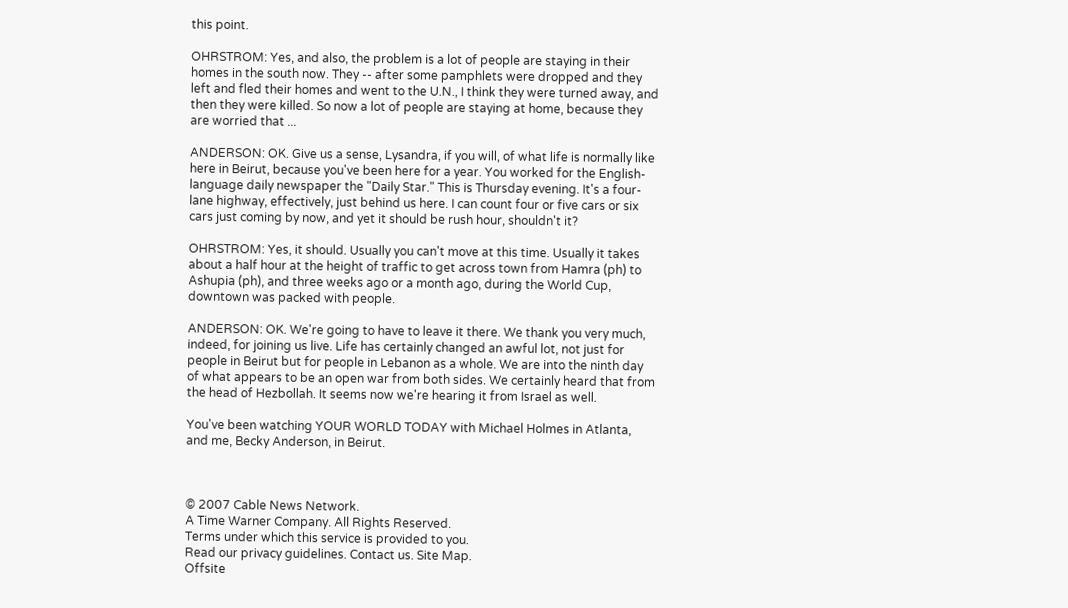this point.

OHRSTROM: Yes, and also, the problem is a lot of people are staying in their homes in the south now. They -- after some pamphlets were dropped and they left and fled their homes and went to the U.N., I think they were turned away, and then they were killed. So now a lot of people are staying at home, because they are worried that ...

ANDERSON: OK. Give us a sense, Lysandra, if you will, of what life is normally like here in Beirut, because you've been here for a year. You worked for the English-language daily newspaper the "Daily Star." This is Thursday evening. It's a four-lane highway, effectively, just behind us here. I can count four or five cars or six cars just coming by now, and yet it should be rush hour, shouldn't it?

OHRSTROM: Yes, it should. Usually you can't move at this time. Usually it takes about a half hour at the height of traffic to get across town from Hamra (ph) to Ashupia (ph), and three weeks ago or a month ago, during the World Cup, downtown was packed with people.

ANDERSON: OK. We're going to have to leave it there. We thank you very much, indeed, for joining us live. Life has certainly changed an awful lot, not just for people in Beirut but for people in Lebanon as a whole. We are into the ninth day of what appears to be an open war from both sides. We certainly heard that from the head of Hezbollah. It seems now we're hearing it from Israel as well.

You've been watching YOUR WORLD TODAY with Michael Holmes in Atlanta, and me, Becky Anderson, in Beirut.



© 2007 Cable News Network.
A Time Warner Company. All Rights Reserved.
Terms under which this service is provided to you.
Read our privacy guidelines. Contact us. Site Map.
Offsite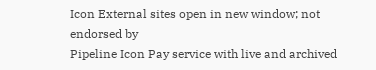Icon External sites open in new window; not endorsed by
Pipeline Icon Pay service with live and archived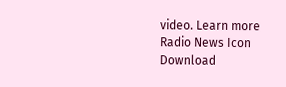video. Learn more
Radio News Icon Download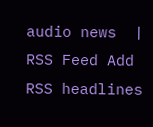audio news  |  RSS Feed Add RSS headlines